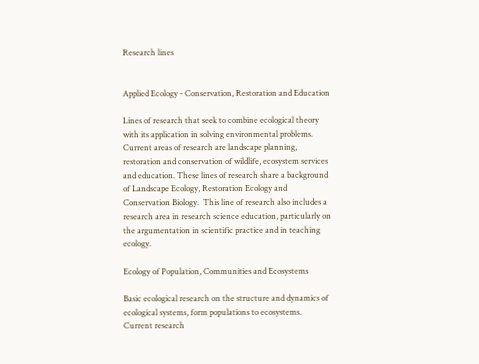Research lines


Applied Ecology - Conservation, Restoration and Education

Lines of research that seek to combine ecological theory with its application in solving environmental problems. Current areas of research are landscape planning, restoration and conservation of wildlife, ecosystem services and education. These lines of research share a background of Landscape Ecology, Restoration Ecology and Conservation Biology.  This line of research also includes a research area in research science education, particularly on the argumentation in scientific practice and in teaching ecology.

Ecology of Population, Communities and Ecosystems

Basic ecological research on the structure and dynamics of ecological systems, form populations to ecosystems. Current research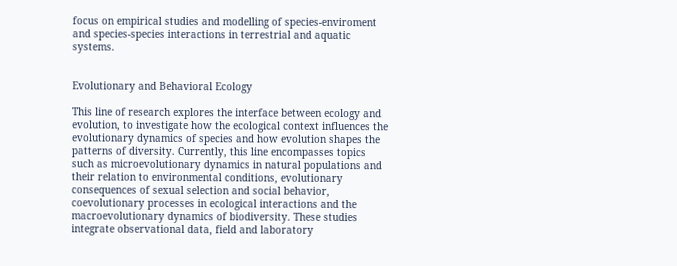focus on empirical studies and modelling of species-enviroment and species-species interactions in terrestrial and aquatic systems.


Evolutionary and Behavioral Ecology

This line of research explores the interface between ecology and evolution, to investigate how the ecological context influences the evolutionary dynamics of species and how evolution shapes the patterns of diversity. Currently, this line encompasses topics such as microevolutionary dynamics in natural populations and their relation to environmental conditions, evolutionary consequences of sexual selection and social behavior, coevolutionary processes in ecological interactions and the macroevolutionary dynamics of biodiversity. These studies integrate observational data, field and laboratory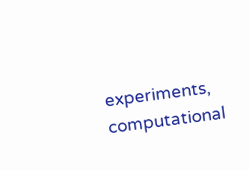experiments, computational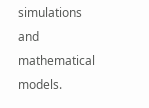simulations and mathematical models.